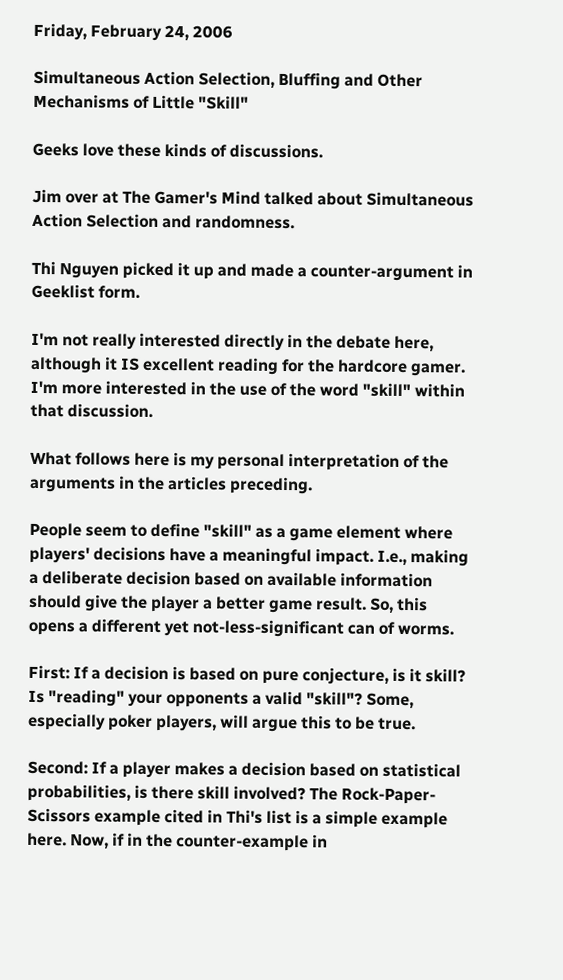Friday, February 24, 2006

Simultaneous Action Selection, Bluffing and Other Mechanisms of Little "Skill"

Geeks love these kinds of discussions.

Jim over at The Gamer's Mind talked about Simultaneous Action Selection and randomness.

Thi Nguyen picked it up and made a counter-argument in Geeklist form.

I'm not really interested directly in the debate here, although it IS excellent reading for the hardcore gamer. I'm more interested in the use of the word "skill" within that discussion.

What follows here is my personal interpretation of the arguments in the articles preceding.

People seem to define "skill" as a game element where players' decisions have a meaningful impact. I.e., making a deliberate decision based on available information should give the player a better game result. So, this opens a different yet not-less-significant can of worms.

First: If a decision is based on pure conjecture, is it skill? Is "reading" your opponents a valid "skill"? Some, especially poker players, will argue this to be true.

Second: If a player makes a decision based on statistical probabilities, is there skill involved? The Rock-Paper-Scissors example cited in Thi's list is a simple example here. Now, if in the counter-example in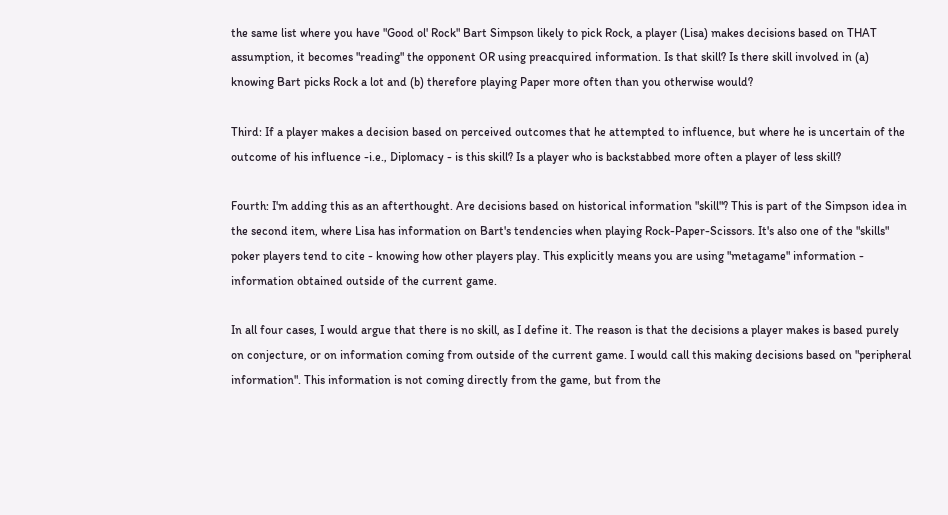the same list where you have "Good ol' Rock" Bart Simpson likely to pick Rock, a player (Lisa) makes decisions based on THAT assumption, it becomes "reading" the opponent OR using preacquired information. Is that skill? Is there skill involved in (a) knowing Bart picks Rock a lot and (b) therefore playing Paper more often than you otherwise would?

Third: If a player makes a decision based on perceived outcomes that he attempted to influence, but where he is uncertain of the outcome of his influence -i.e., Diplomacy - is this skill? Is a player who is backstabbed more often a player of less skill?

Fourth: I'm adding this as an afterthought. Are decisions based on historical information "skill"? This is part of the Simpson idea in the second item, where Lisa has information on Bart's tendencies when playing Rock-Paper-Scissors. It's also one of the "skills" poker players tend to cite - knowing how other players play. This explicitly means you are using "metagame" information - information obtained outside of the current game.

In all four cases, I would argue that there is no skill, as I define it. The reason is that the decisions a player makes is based purely on conjecture, or on information coming from outside of the current game. I would call this making decisions based on "peripheral information". This information is not coming directly from the game, but from the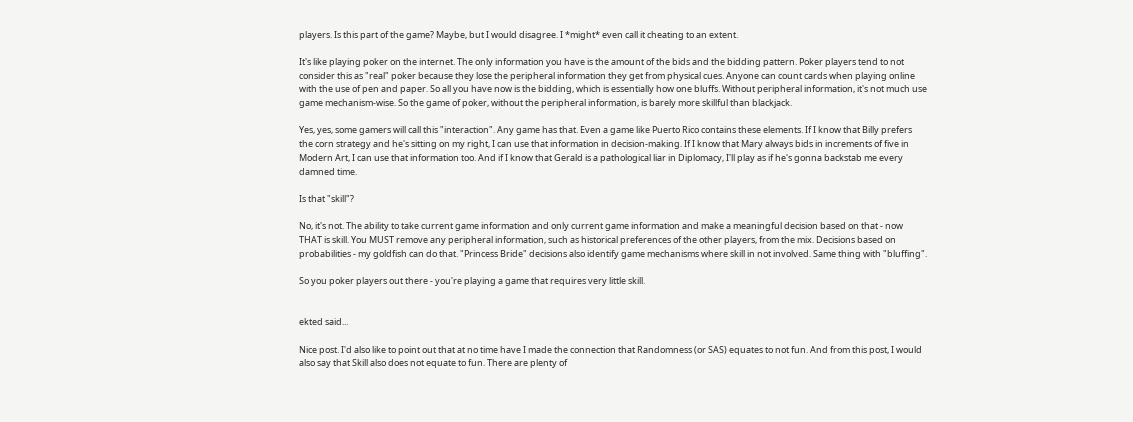players. Is this part of the game? Maybe, but I would disagree. I *might* even call it cheating to an extent.

It's like playing poker on the internet. The only information you have is the amount of the bids and the bidding pattern. Poker players tend to not consider this as "real" poker because they lose the peripheral information they get from physical cues. Anyone can count cards when playing online with the use of pen and paper. So all you have now is the bidding, which is essentially how one bluffs. Without peripheral information, it's not much use game mechanism-wise. So the game of poker, without the peripheral information, is barely more skillful than blackjack.

Yes, yes, some gamers will call this "interaction". Any game has that. Even a game like Puerto Rico contains these elements. If I know that Billy prefers the corn strategy and he's sitting on my right, I can use that information in decision-making. If I know that Mary always bids in increments of five in Modern Art, I can use that information too. And if I know that Gerald is a pathological liar in Diplomacy, I'll play as if he's gonna backstab me every damned time.

Is that "skill"?

No, it's not. The ability to take current game information and only current game information and make a meaningful decision based on that - now THAT is skill. You MUST remove any peripheral information, such as historical preferences of the other players, from the mix. Decisions based on probabilities - my goldfish can do that. "Princess Bride" decisions also identify game mechanisms where skill in not involved. Same thing with "bluffing".

So you poker players out there - you're playing a game that requires very little skill.


ekted said...

Nice post. I'd also like to point out that at no time have I made the connection that Randomness (or SAS) equates to not fun. And from this post, I would also say that Skill also does not equate to fun. There are plenty of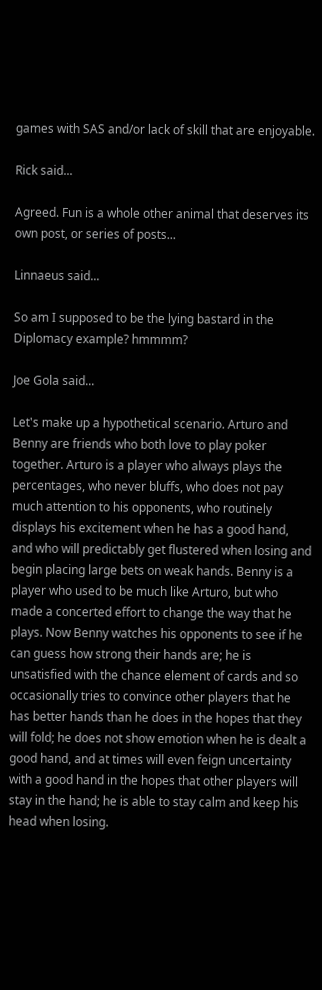games with SAS and/or lack of skill that are enjoyable.

Rick said...

Agreed. Fun is a whole other animal that deserves its own post, or series of posts...

Linnaeus said...

So am I supposed to be the lying bastard in the Diplomacy example? hmmmm?

Joe Gola said...

Let's make up a hypothetical scenario. Arturo and Benny are friends who both love to play poker together. Arturo is a player who always plays the percentages, who never bluffs, who does not pay much attention to his opponents, who routinely displays his excitement when he has a good hand, and who will predictably get flustered when losing and begin placing large bets on weak hands. Benny is a player who used to be much like Arturo, but who made a concerted effort to change the way that he plays. Now Benny watches his opponents to see if he can guess how strong their hands are; he is unsatisfied with the chance element of cards and so occasionally tries to convince other players that he has better hands than he does in the hopes that they will fold; he does not show emotion when he is dealt a good hand, and at times will even feign uncertainty with a good hand in the hopes that other players will stay in the hand; he is able to stay calm and keep his head when losing.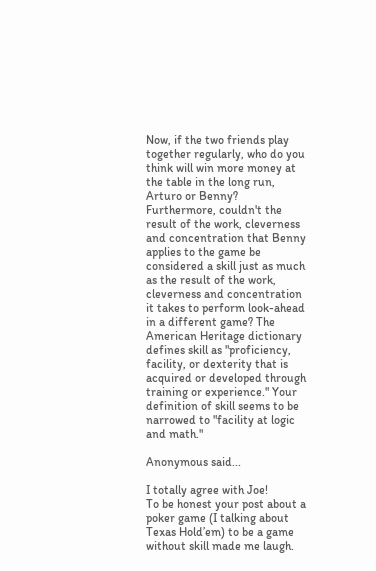Now, if the two friends play together regularly, who do you think will win more money at the table in the long run, Arturo or Benny? Furthermore, couldn't the result of the work, cleverness and concentration that Benny applies to the game be considered a skill just as much as the result of the work, cleverness and concentration it takes to perform look-ahead in a different game? The American Heritage dictionary defines skill as "proficiency, facility, or dexterity that is acquired or developed through training or experience." Your definition of skill seems to be narrowed to "facility at logic and math."

Anonymous said...

I totally agree with Joe!
To be honest your post about a poker game (I talking about Texas Hold’em) to be a game without skill made me laugh.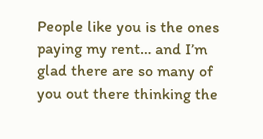People like you is the ones paying my rent… and I’m glad there are so many of you out there thinking the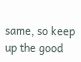same, so keep up the good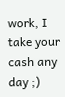work, I take your cash any day ;)